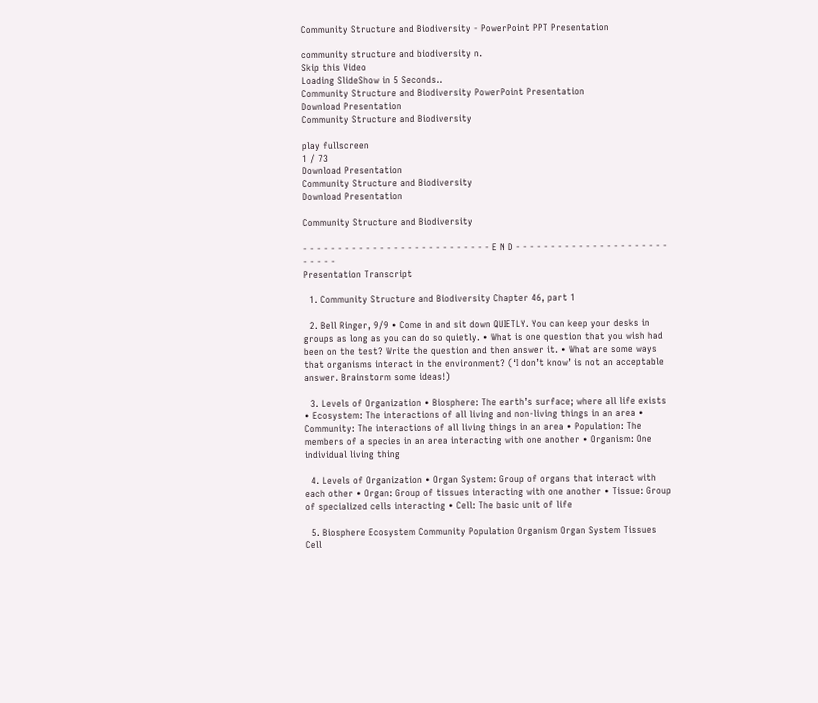Community Structure and Biodiversity - PowerPoint PPT Presentation

community structure and biodiversity n.
Skip this Video
Loading SlideShow in 5 Seconds..
Community Structure and Biodiversity PowerPoint Presentation
Download Presentation
Community Structure and Biodiversity

play fullscreen
1 / 73
Download Presentation
Community Structure and Biodiversity
Download Presentation

Community Structure and Biodiversity

- - - - - - - - - - - - - - - - - - - - - - - - - - - E N D - - - - - - - - - - - - - - - - - - - - - - - - - - -
Presentation Transcript

  1. Community Structure and Biodiversity Chapter 46, part 1

  2. Bell Ringer, 9/9 • Come in and sit down QUIETLY. You can keep your desks in groups as long as you can do so quietly. • What is one question that you wish had been on the test? Write the question and then answer it. • What are some ways that organisms interact in the environment? (‘I don’t know’ is not an acceptable answer. Brainstorm some ideas!)

  3. Levels of Organization • Biosphere: The earth’s surface; where all life exists • Ecosystem: The interactions of all living and non-living things in an area • Community: The interactions of all living things in an area • Population: The members of a species in an area interacting with one another • Organism: One individual living thing

  4. Levels of Organization • Organ System: Group of organs that interact with each other • Organ: Group of tissues interacting with one another • Tissue: Group of specialized cells interacting • Cell: The basic unit of life

  5. Biosphere Ecosystem Community Population Organism Organ System Tissues Cell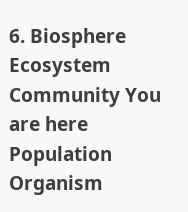6. Biosphere Ecosystem Community You are here Population Organism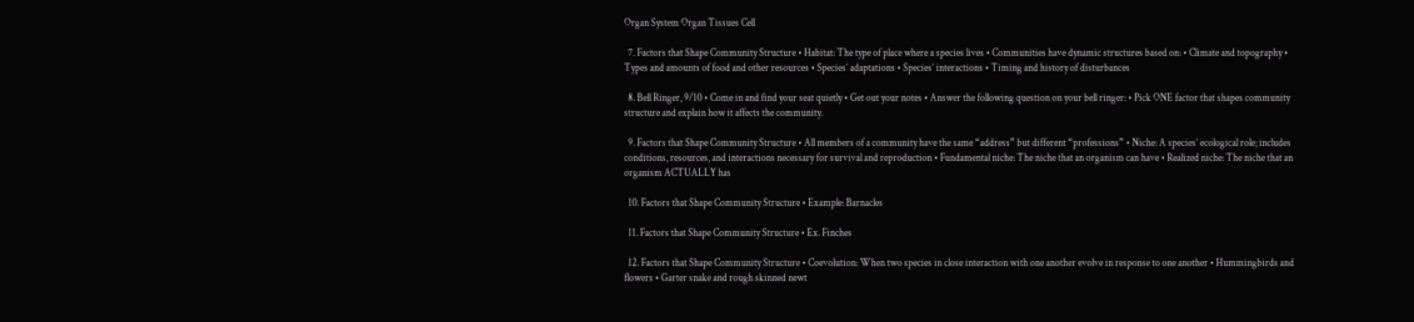Organ System Organ Tissues Cell

  7. Factors that Shape Community Structure • Habitat: The type of place where a species lives • Communities have dynamic structures based on: • Climate and topography • Types and amounts of food and other resources • Species’ adaptations • Species’ interactions • Timing and history of disturbances

  8. Bell Ringer, 9/10 • Come in and find your seat quietly • Get out your notes • Answer the following question on your bell ringer: • Pick ONE factor that shapes community structure and explain how it affects the community.

  9. Factors that Shape Community Structure • All members of a community have the same “address” but different “professions” • Niche: A species’ ecological role; includes conditions, resources, and interactions necessary for survival and reproduction • Fundamental niche: The niche that an organism can have • Realized niche: The niche that an organism ACTUALLY has

  10. Factors that Shape Community Structure • Example: Barnacles

  11. Factors that Shape Community Structure • Ex. Finches

  12. Factors that Shape Community Structure • Coevolution: When two species in close interaction with one another evolve in response to one another • Hummingbirds and flowers • Garter snake and rough skinned newt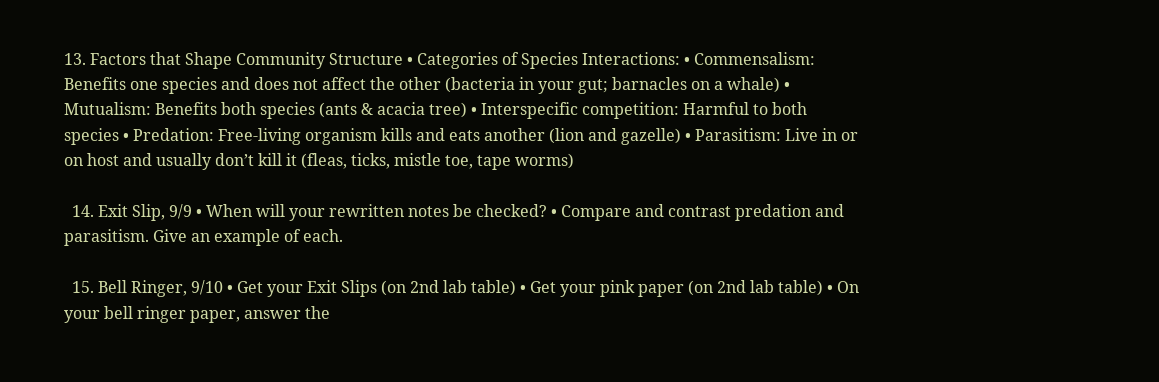13. Factors that Shape Community Structure • Categories of Species Interactions: • Commensalism: Benefits one species and does not affect the other (bacteria in your gut; barnacles on a whale) • Mutualism: Benefits both species (ants & acacia tree) • Interspecific competition: Harmful to both species • Predation: Free-living organism kills and eats another (lion and gazelle) • Parasitism: Live in or on host and usually don’t kill it (fleas, ticks, mistle toe, tape worms)

  14. Exit Slip, 9/9 • When will your rewritten notes be checked? • Compare and contrast predation and parasitism. Give an example of each.

  15. Bell Ringer, 9/10 • Get your Exit Slips (on 2nd lab table) • Get your pink paper (on 2nd lab table) • On your bell ringer paper, answer the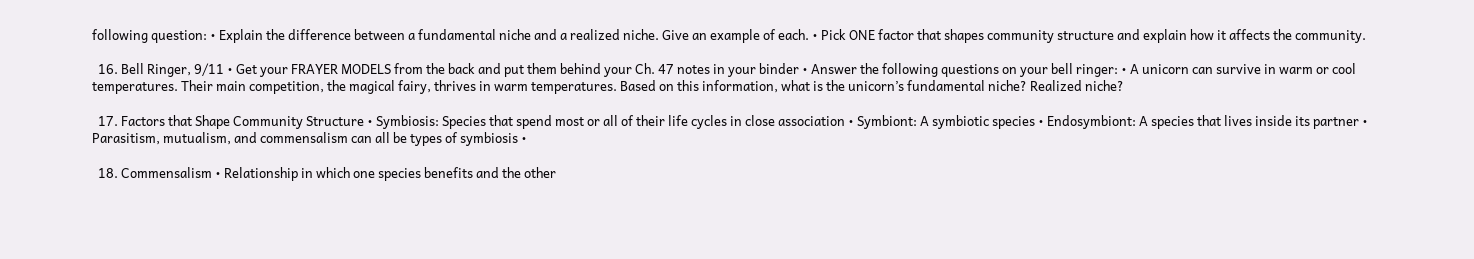following question: • Explain the difference between a fundamental niche and a realized niche. Give an example of each. • Pick ONE factor that shapes community structure and explain how it affects the community.

  16. Bell Ringer, 9/11 • Get your FRAYER MODELS from the back and put them behind your Ch. 47 notes in your binder • Answer the following questions on your bell ringer: • A unicorn can survive in warm or cool temperatures. Their main competition, the magical fairy, thrives in warm temperatures. Based on this information, what is the unicorn’s fundamental niche? Realized niche?

  17. Factors that Shape Community Structure • Symbiosis: Species that spend most or all of their life cycles in close association • Symbiont: A symbiotic species • Endosymbiont: A species that lives inside its partner • Parasitism, mutualism, and commensalism can all be types of symbiosis •

  18. Commensalism • Relationship in which one species benefits and the other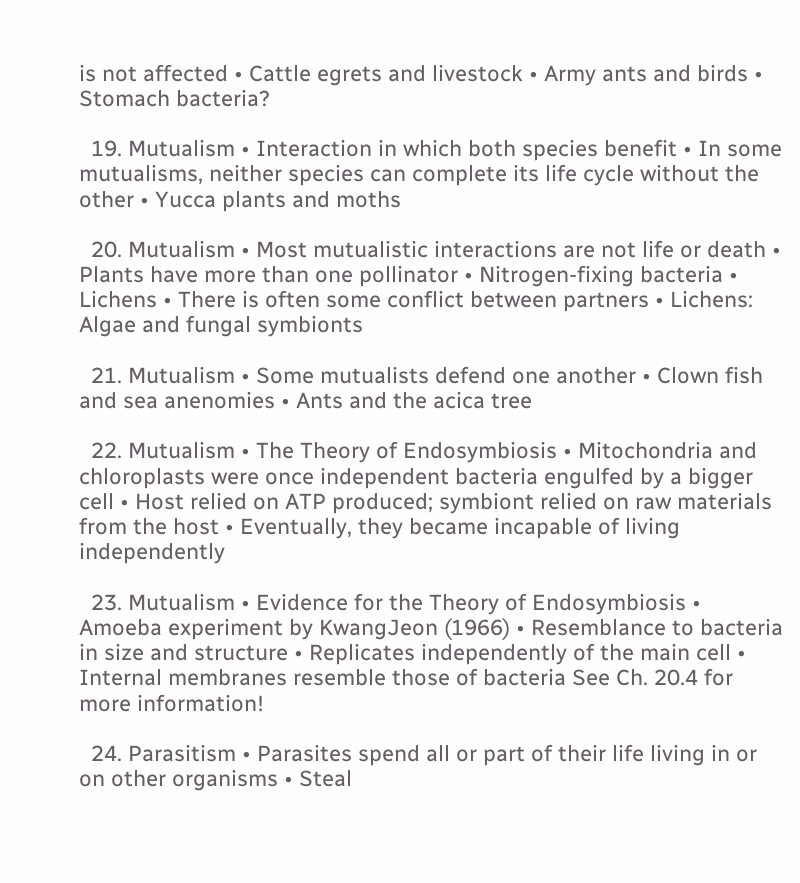is not affected • Cattle egrets and livestock • Army ants and birds • Stomach bacteria?

  19. Mutualism • Interaction in which both species benefit • In some mutualisms, neither species can complete its life cycle without the other • Yucca plants and moths

  20. Mutualism • Most mutualistic interactions are not life or death • Plants have more than one pollinator • Nitrogen-fixing bacteria • Lichens • There is often some conflict between partners • Lichens: Algae and fungal symbionts

  21. Mutualism • Some mutualists defend one another • Clown fish and sea anenomies • Ants and the acica tree

  22. Mutualism • The Theory of Endosymbiosis • Mitochondria and chloroplasts were once independent bacteria engulfed by a bigger cell • Host relied on ATP produced; symbiont relied on raw materials from the host • Eventually, they became incapable of living independently

  23. Mutualism • Evidence for the Theory of Endosymbiosis • Amoeba experiment by KwangJeon (1966) • Resemblance to bacteria in size and structure • Replicates independently of the main cell • Internal membranes resemble those of bacteria See Ch. 20.4 for more information!

  24. Parasitism • Parasites spend all or part of their life living in or on other organisms • Steal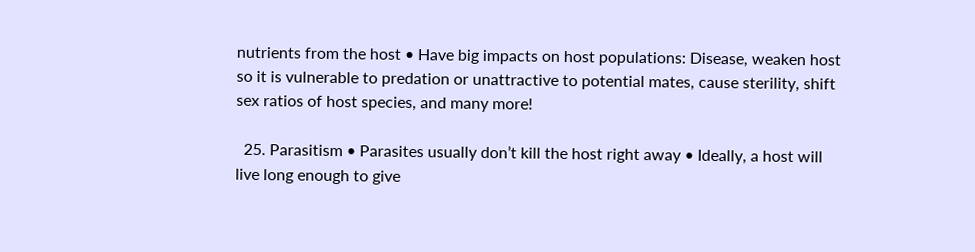nutrients from the host • Have big impacts on host populations: Disease, weaken host so it is vulnerable to predation or unattractive to potential mates, cause sterility, shift sex ratios of host species, and many more!

  25. Parasitism • Parasites usually don’t kill the host right away • Ideally, a host will live long enough to give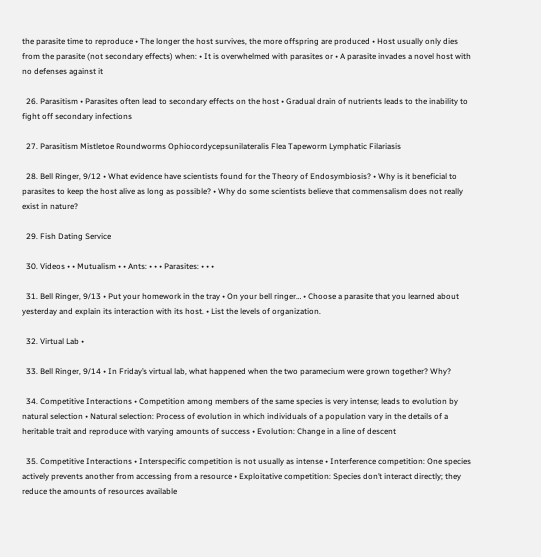the parasite time to reproduce • The longer the host survives, the more offspring are produced • Host usually only dies from the parasite (not secondary effects) when: • It is overwhelmed with parasites or • A parasite invades a novel host with no defenses against it

  26. Parasitism • Parasites often lead to secondary effects on the host • Gradual drain of nutrients leads to the inability to fight off secondary infections

  27. Parasitism Mistletoe Roundworms Ophiocordycepsunilateralis Flea Tapeworm Lymphatic Filariasis

  28. Bell Ringer, 9/12 • What evidence have scientists found for the Theory of Endosymbiosis? • Why is it beneficial to parasites to keep the host alive as long as possible? • Why do some scientists believe that commensalism does not really exist in nature?

  29. Fish Dating Service

  30. Videos • • Mutualism • • Ants: • • • Parasites: • • •

  31. Bell Ringer, 9/13 • Put your homework in the tray • On your bell ringer… • Choose a parasite that you learned about yesterday and explain its interaction with its host. • List the levels of organization.

  32. Virtual Lab •

  33. Bell Ringer, 9/14 • In Friday’s virtual lab, what happened when the two paramecium were grown together? Why?

  34. Competitive Interactions • Competition among members of the same species is very intense; leads to evolution by natural selection • Natural selection: Process of evolution in which individuals of a population vary in the details of a heritable trait and reproduce with varying amounts of success • Evolution: Change in a line of descent

  35. Competitive Interactions • Interspecific competition is not usually as intense • Interference competition: One species actively prevents another from accessing from a resource • Exploitative competition: Species don’t interact directly; they reduce the amounts of resources available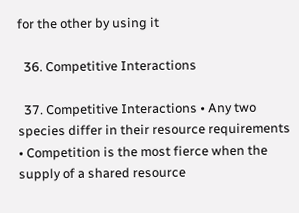for the other by using it

  36. Competitive Interactions

  37. Competitive Interactions • Any two species differ in their resource requirements • Competition is the most fierce when the supply of a shared resource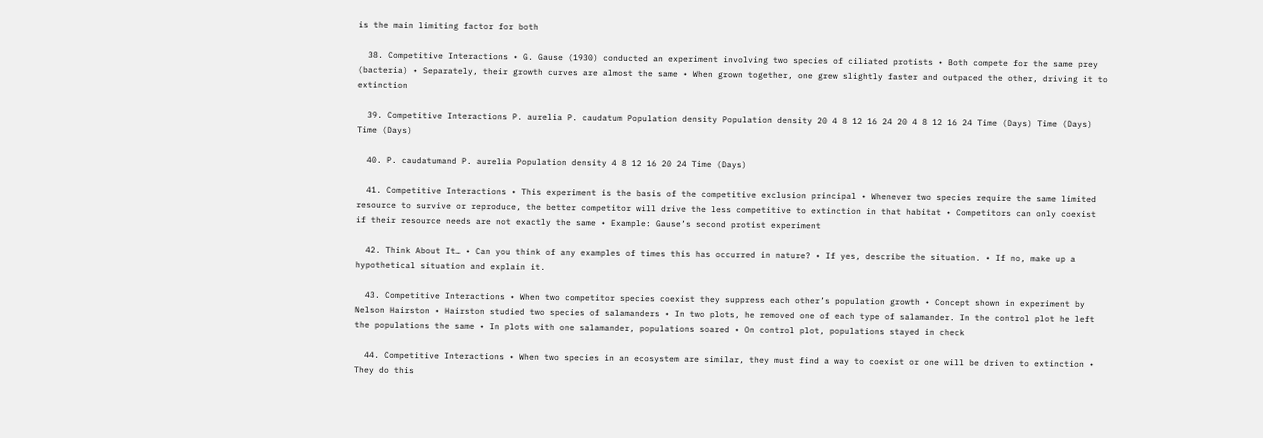is the main limiting factor for both

  38. Competitive Interactions • G. Gause (1930) conducted an experiment involving two species of ciliated protists • Both compete for the same prey (bacteria) • Separately, their growth curves are almost the same • When grown together, one grew slightly faster and outpaced the other, driving it to extinction

  39. Competitive Interactions P. aurelia P. caudatum Population density Population density 20 4 8 12 16 24 20 4 8 12 16 24 Time (Days) Time (Days) Time (Days)

  40. P. caudatumand P. aurelia Population density 4 8 12 16 20 24 Time (Days)

  41. Competitive Interactions • This experiment is the basis of the competitive exclusion principal • Whenever two species require the same limited resource to survive or reproduce, the better competitor will drive the less competitive to extinction in that habitat • Competitors can only coexist if their resource needs are not exactly the same • Example: Gause’s second protist experiment

  42. Think About It… • Can you think of any examples of times this has occurred in nature? • If yes, describe the situation. • If no, make up a hypothetical situation and explain it.

  43. Competitive Interactions • When two competitor species coexist they suppress each other’s population growth • Concept shown in experiment by Nelson Hairston • Hairston studied two species of salamanders • In two plots, he removed one of each type of salamander. In the control plot he left the populations the same • In plots with one salamander, populations soared • On control plot, populations stayed in check

  44. Competitive Interactions • When two species in an ecosystem are similar, they must find a way to coexist or one will be driven to extinction • They do this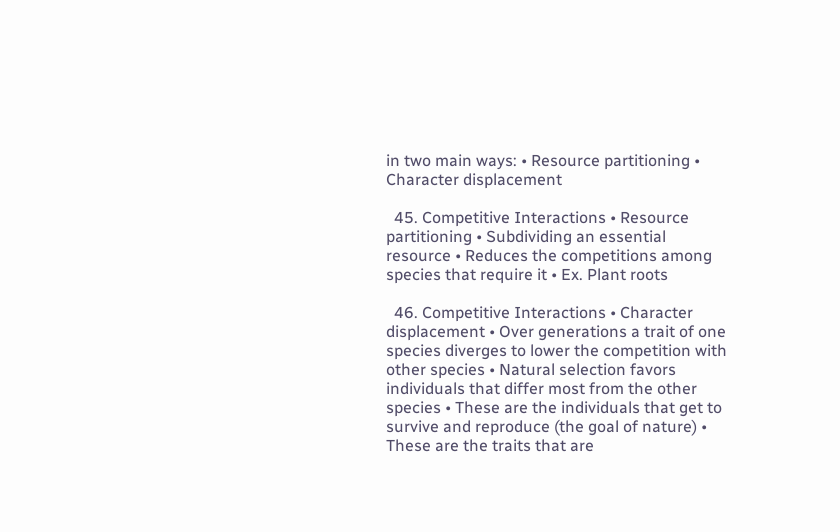in two main ways: • Resource partitioning • Character displacement

  45. Competitive Interactions • Resource partitioning • Subdividing an essential resource • Reduces the competitions among species that require it • Ex. Plant roots

  46. Competitive Interactions • Character displacement • Over generations a trait of one species diverges to lower the competition with other species • Natural selection favors individuals that differ most from the other species • These are the individuals that get to survive and reproduce (the goal of nature) • These are the traits that are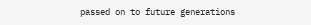passed on to future generations